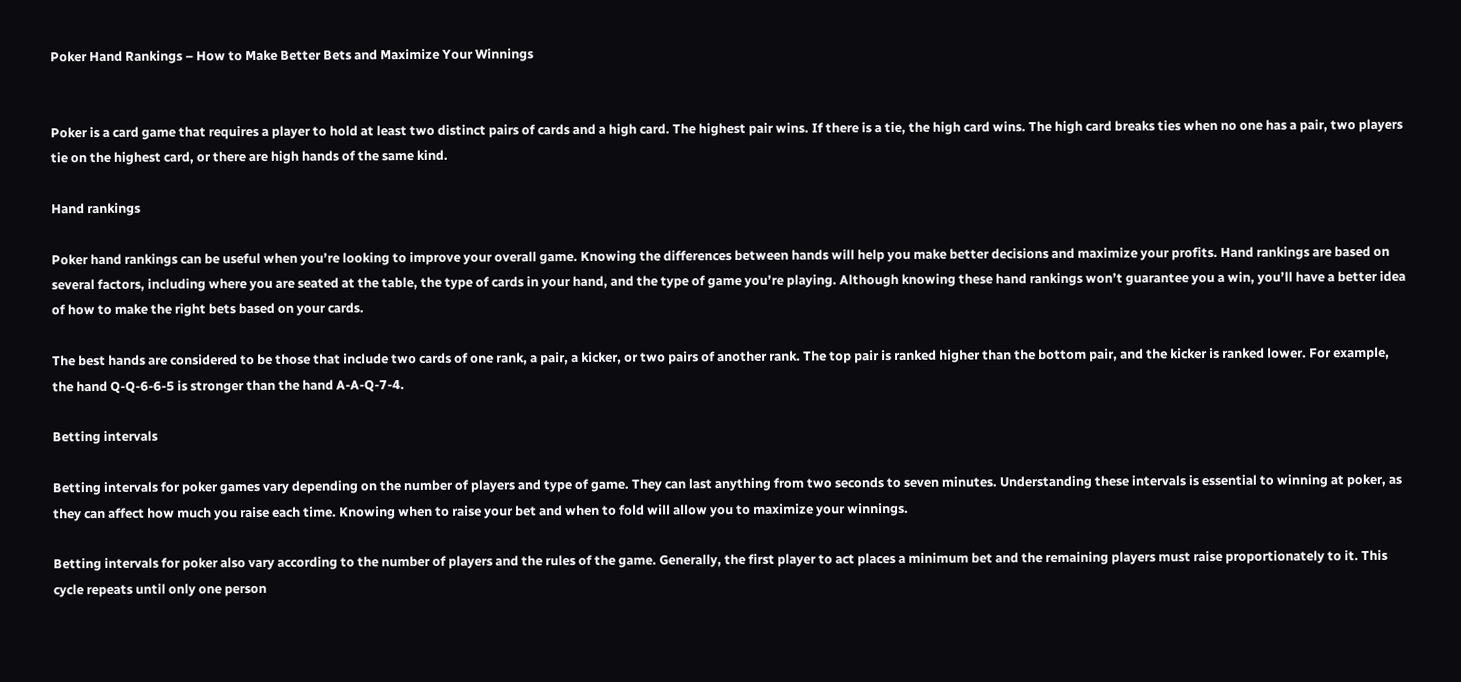Poker Hand Rankings – How to Make Better Bets and Maximize Your Winnings


Poker is a card game that requires a player to hold at least two distinct pairs of cards and a high card. The highest pair wins. If there is a tie, the high card wins. The high card breaks ties when no one has a pair, two players tie on the highest card, or there are high hands of the same kind.

Hand rankings

Poker hand rankings can be useful when you’re looking to improve your overall game. Knowing the differences between hands will help you make better decisions and maximize your profits. Hand rankings are based on several factors, including where you are seated at the table, the type of cards in your hand, and the type of game you’re playing. Although knowing these hand rankings won’t guarantee you a win, you’ll have a better idea of how to make the right bets based on your cards.

The best hands are considered to be those that include two cards of one rank, a pair, a kicker, or two pairs of another rank. The top pair is ranked higher than the bottom pair, and the kicker is ranked lower. For example, the hand Q-Q-6-6-5 is stronger than the hand A-A-Q-7-4.

Betting intervals

Betting intervals for poker games vary depending on the number of players and type of game. They can last anything from two seconds to seven minutes. Understanding these intervals is essential to winning at poker, as they can affect how much you raise each time. Knowing when to raise your bet and when to fold will allow you to maximize your winnings.

Betting intervals for poker also vary according to the number of players and the rules of the game. Generally, the first player to act places a minimum bet and the remaining players must raise proportionately to it. This cycle repeats until only one person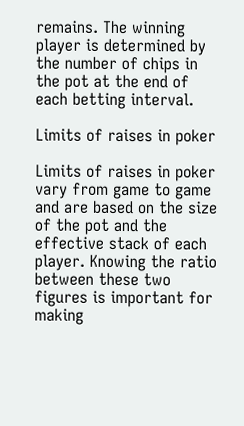remains. The winning player is determined by the number of chips in the pot at the end of each betting interval.

Limits of raises in poker

Limits of raises in poker vary from game to game and are based on the size of the pot and the effective stack of each player. Knowing the ratio between these two figures is important for making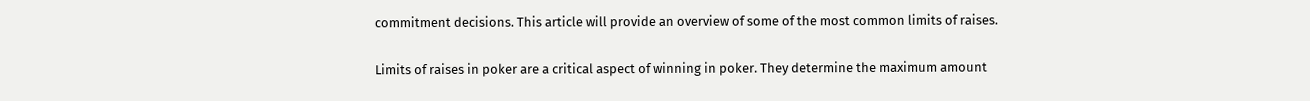commitment decisions. This article will provide an overview of some of the most common limits of raises.

Limits of raises in poker are a critical aspect of winning in poker. They determine the maximum amount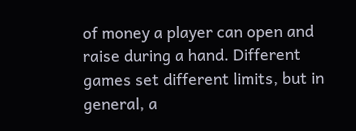of money a player can open and raise during a hand. Different games set different limits, but in general, a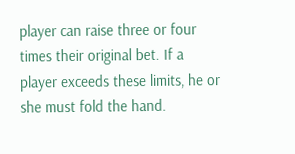player can raise three or four times their original bet. If a player exceeds these limits, he or she must fold the hand.